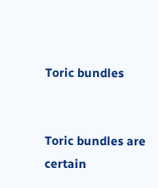Toric bundles


Toric bundles are certain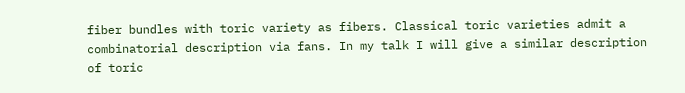fiber bundles with toric variety as fibers. Classical toric varieties admit a combinatorial description via fans. In my talk I will give a similar description of toric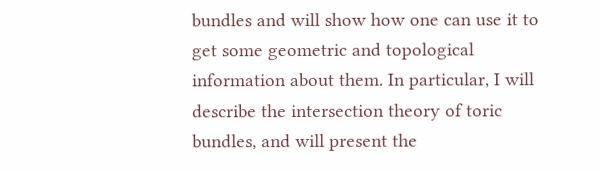bundles and will show how one can use it to get some geometric and topological information about them. In particular, I will describe the intersection theory of toric bundles, and will present the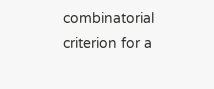combinatorial criterion for a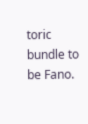toric bundle to be Fano.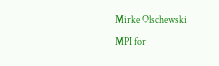Mirke Olschewski

MPI for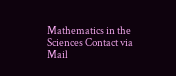Mathematics in the Sciences Contact via Mail